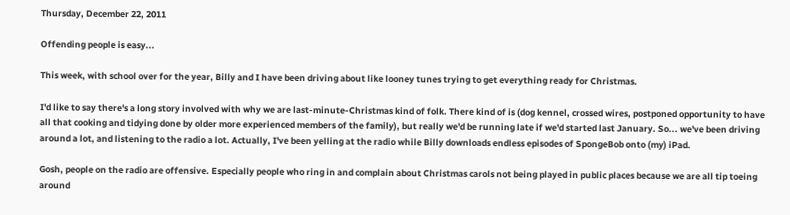Thursday, December 22, 2011

Offending people is easy...

This week, with school over for the year, Billy and I have been driving about like looney tunes trying to get everything ready for Christmas.

I'd like to say there's a long story involved with why we are last-minute-Christmas kind of folk. There kind of is (dog kennel, crossed wires, postponed opportunity to have all that cooking and tidying done by older more experienced members of the family), but really we'd be running late if we'd started last January. So... we've been driving around a lot, and listening to the radio a lot. Actually, I've been yelling at the radio while Billy downloads endless episodes of SpongeBob onto (my) iPad.

Gosh, people on the radio are offensive. Especially people who ring in and complain about Christmas carols not being played in public places because we are all tip toeing around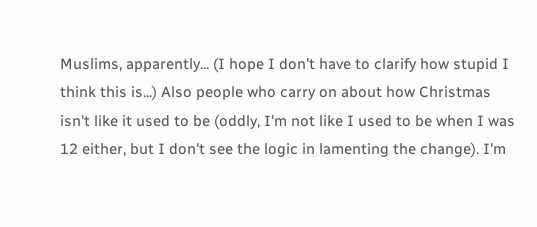Muslims, apparently... (I hope I don't have to clarify how stupid I think this is...) Also people who carry on about how Christmas isn't like it used to be (oddly, I'm not like I used to be when I was 12 either, but I don't see the logic in lamenting the change). I'm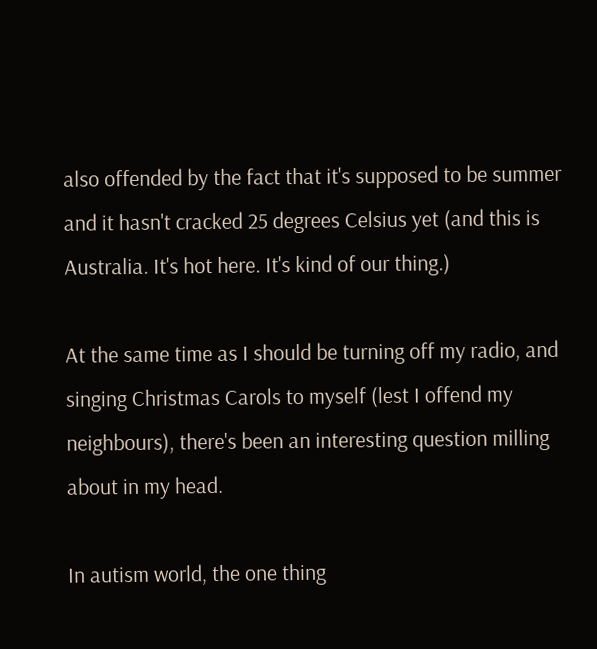also offended by the fact that it's supposed to be summer and it hasn't cracked 25 degrees Celsius yet (and this is Australia. It's hot here. It's kind of our thing.)

At the same time as I should be turning off my radio, and singing Christmas Carols to myself (lest I offend my neighbours), there's been an interesting question milling about in my head.

In autism world, the one thing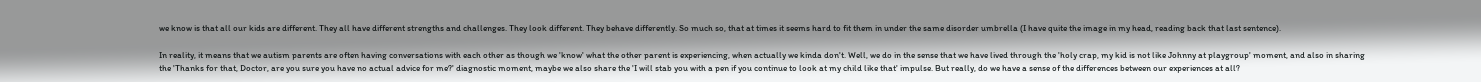we know is that all our kids are different. They all have different strengths and challenges. They look different. They behave differently. So much so, that at times it seems hard to fit them in under the same disorder umbrella (I have quite the image in my head, reading back that last sentence).

In reality, it means that we autism parents are often having conversations with each other as though we 'know' what the other parent is experiencing, when actually we kinda don't. Well, we do in the sense that we have lived through the 'holy crap, my kid is not like Johnny at playgroup' moment, and also in sharing the 'Thanks for that, Doctor, are you sure you have no actual advice for me?' diagnostic moment, maybe we also share the 'I will stab you with a pen if you continue to look at my child like that' impulse. But really, do we have a sense of the differences between our experiences at all?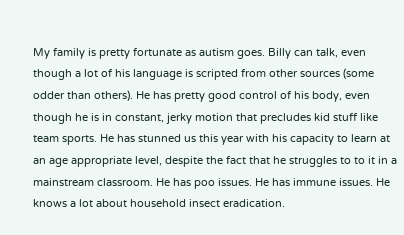My family is pretty fortunate as autism goes. Billy can talk, even though a lot of his language is scripted from other sources (some odder than others). He has pretty good control of his body, even though he is in constant, jerky motion that precludes kid stuff like team sports. He has stunned us this year with his capacity to learn at an age appropriate level, despite the fact that he struggles to to it in a mainstream classroom. He has poo issues. He has immune issues. He knows a lot about household insect eradication.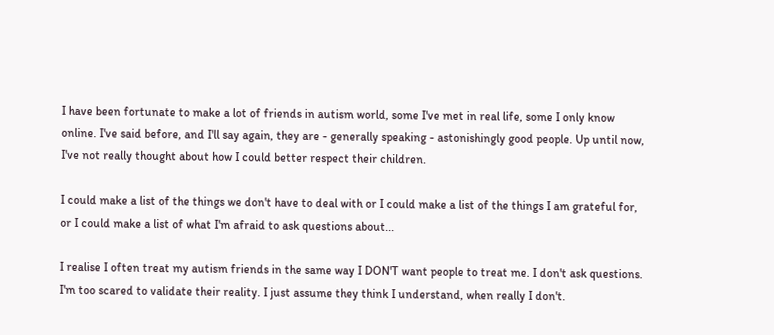I have been fortunate to make a lot of friends in autism world, some I've met in real life, some I only know online. I've said before, and I'll say again, they are - generally speaking - astonishingly good people. Up until now, I've not really thought about how I could better respect their children.

I could make a list of the things we don't have to deal with or I could make a list of the things I am grateful for, or I could make a list of what I'm afraid to ask questions about...

I realise I often treat my autism friends in the same way I DON'T want people to treat me. I don't ask questions. I'm too scared to validate their reality. I just assume they think I understand, when really I don't.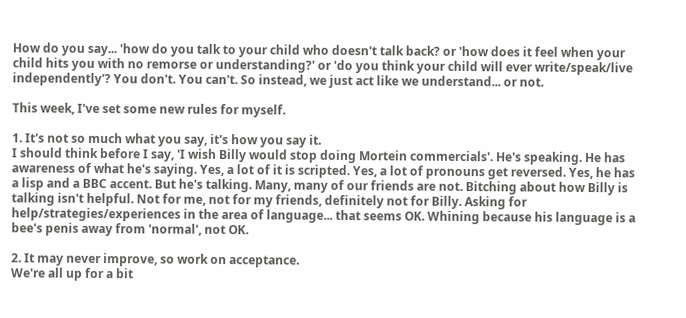How do you say... 'how do you talk to your child who doesn't talk back? or 'how does it feel when your child hits you with no remorse or understanding?' or 'do you think your child will ever write/speak/live independently'? You don't. You can't. So instead, we just act like we understand... or not.

This week, I've set some new rules for myself.

1. It's not so much what you say, it's how you say it.
I should think before I say, 'I wish Billy would stop doing Mortein commercials'. He's speaking. He has awareness of what he's saying. Yes, a lot of it is scripted. Yes, a lot of pronouns get reversed. Yes, he has a lisp and a BBC accent. But he's talking. Many, many of our friends are not. Bitching about how Billy is talking isn't helpful. Not for me, not for my friends, definitely not for Billy. Asking for help/strategies/experiences in the area of language... that seems OK. Whining because his language is a bee's penis away from 'normal', not OK.

2. It may never improve, so work on acceptance.
We're all up for a bit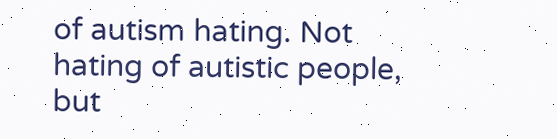of autism hating. Not hating of autistic people, but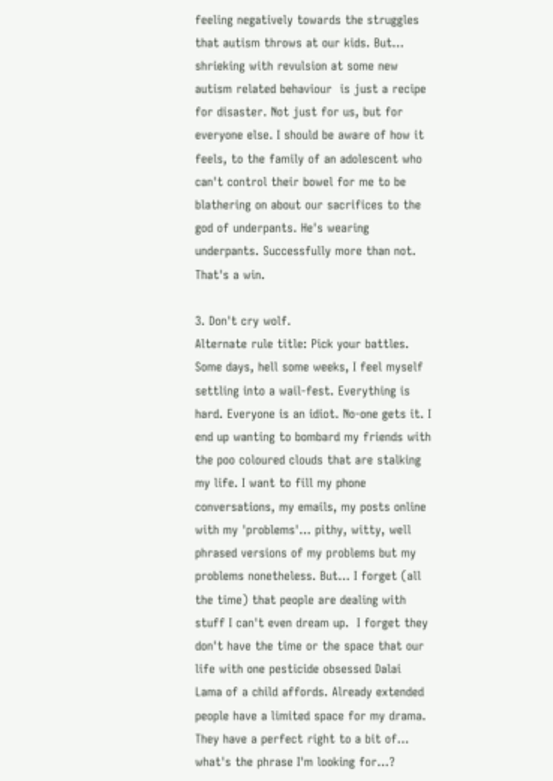feeling negatively towards the struggles that autism throws at our kids. But... shrieking with revulsion at some new autism related behaviour  is just a recipe for disaster. Not just for us, but for everyone else. I should be aware of how it feels, to the family of an adolescent who can't control their bowel for me to be blathering on about our sacrifices to the god of underpants. He's wearing underpants. Successfully more than not. That's a win.

3. Don't cry wolf.
Alternate rule title: Pick your battles.
Some days, hell some weeks, I feel myself settling into a wail-fest. Everything is hard. Everyone is an idiot. No-one gets it. I end up wanting to bombard my friends with the poo coloured clouds that are stalking my life. I want to fill my phone conversations, my emails, my posts online with my 'problems'... pithy, witty, well phrased versions of my problems but my problems nonetheless. But... I forget (all the time) that people are dealing with stuff I can't even dream up.  I forget they don't have the time or the space that our life with one pesticide obsessed Dalai Lama of a child affords. Already extended people have a limited space for my drama. They have a perfect right to a bit of... what's the phrase I'm looking for...?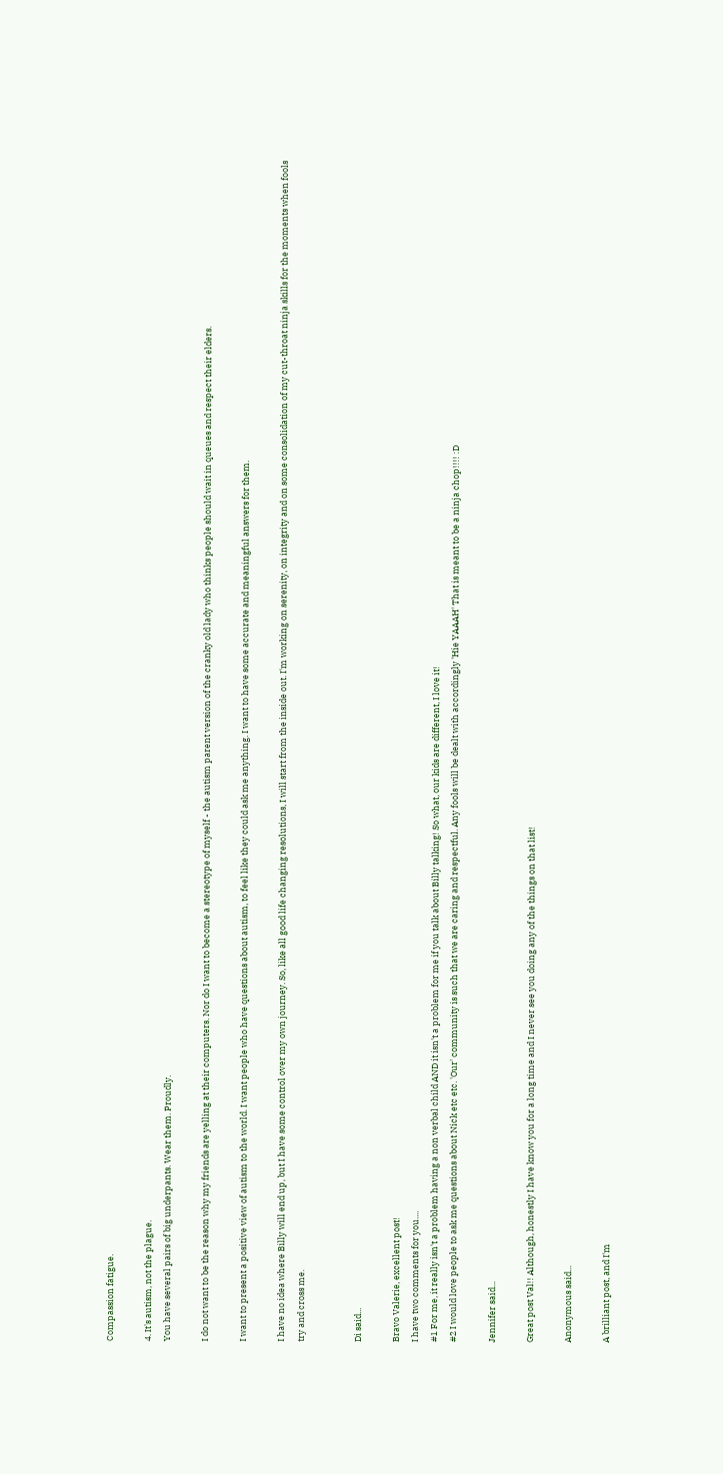Compassion fatigue.

4. It's autism, not the plague.
You have several pairs of big underpants. Wear them. Proudly.

I do not want to be the reason why my friends are yelling at their computers. Nor do I want to become a stereotype of myself - the autism parent version of the cranky old lady who thinks people should wait in queues and respect their elders.

I want to present a positive view of autism to the world. I want people who have questions about autism, to feel like they could ask me anything. I want to have some accurate and meaningful answers for them.

I have no idea where Billy will end up, but I have some control over my own journey. So, like all good life changing resolutions, I will start from the inside out. I'm working on serenity, on integrity and on some consolidation of my cut-throat ninja skills for the moments when fools try and cross me.


Di said...

Bravo Valerie, excellent post!
I have two comments for you....
#1 For me, it really isn't a problem having a non verbal child AND it isn't a problem for me if you talk about Billy talking! So what, our kids are different, I love it!
#2 I would love people to ask me questions about Nick etc etc. 'Our' community is such that we are caring and respectful. Any fools will be dealt with accordingly 'Hie YAAAH' That is meant to be a ninja chop!!!! :D

Jennifer said...

Great post Val!! Although, honestly I have know you for a long time and I never see you doing any of the things on that list!

Anonymous said...

A brilliant post, and I'm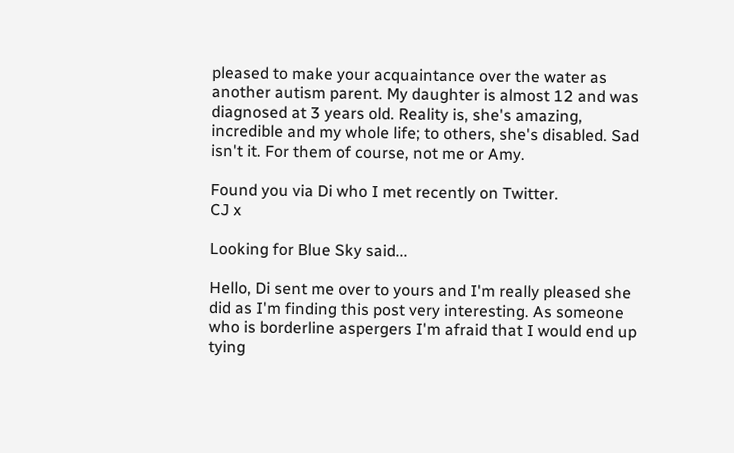pleased to make your acquaintance over the water as another autism parent. My daughter is almost 12 and was diagnosed at 3 years old. Reality is, she's amazing, incredible and my whole life; to others, she's disabled. Sad isn't it. For them of course, not me or Amy.

Found you via Di who I met recently on Twitter.
CJ x

Looking for Blue Sky said...

Hello, Di sent me over to yours and I'm really pleased she did as I'm finding this post very interesting. As someone who is borderline aspergers I'm afraid that I would end up tying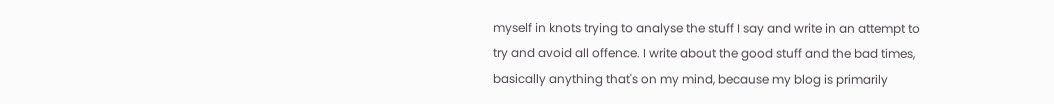myself in knots trying to analyse the stuff I say and write in an attempt to try and avoid all offence. I write about the good stuff and the bad times, basically anything that's on my mind, because my blog is primarily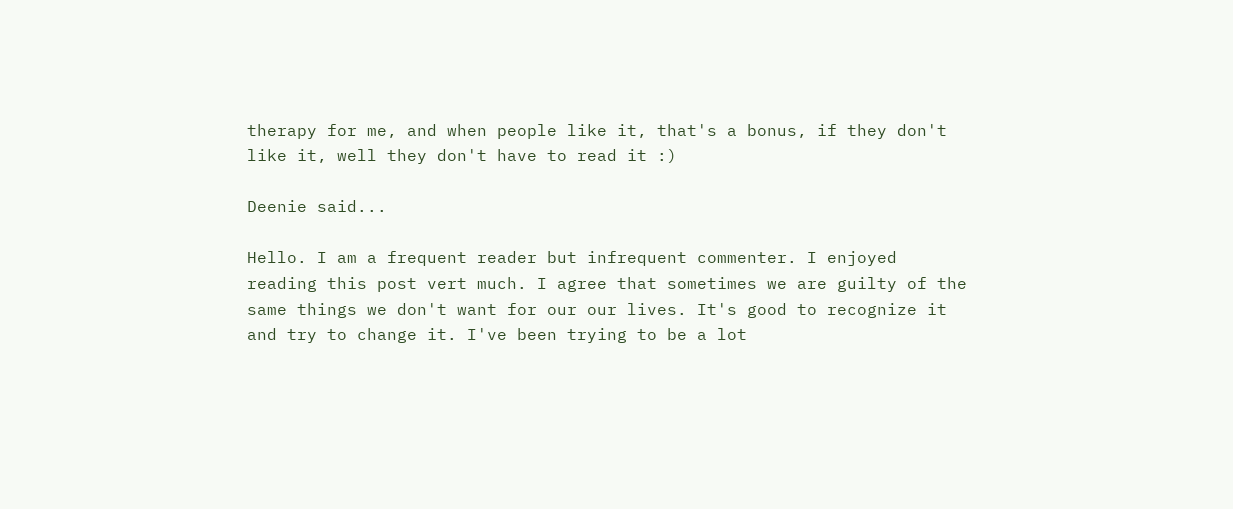therapy for me, and when people like it, that's a bonus, if they don't like it, well they don't have to read it :)

Deenie said...

Hello. I am a frequent reader but infrequent commenter. I enjoyed reading this post vert much. I agree that sometimes we are guilty of the same things we don't want for our our lives. It's good to recognize it and try to change it. I've been trying to be a lot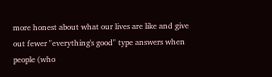more honest about what our lives are like and give out fewer "everything's good" type answers when people (who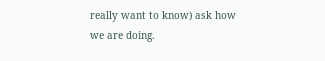really want to know) ask how we are doing.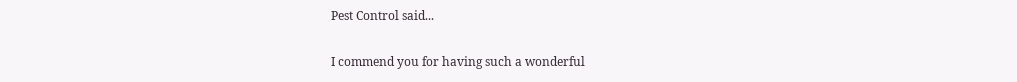Pest Control said...

I commend you for having such a wonderful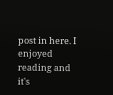post in here. I enjoyed reading and it's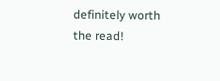definitely worth the read!